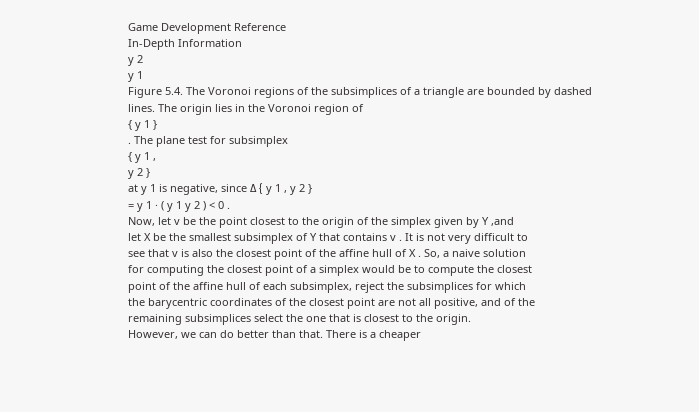Game Development Reference
In-Depth Information
y 2
y 1
Figure 5.4. The Voronoi regions of the subsimplices of a triangle are bounded by dashed
lines. The origin lies in the Voronoi region of
{ y 1 }
. The plane test for subsimplex
{ y 1 ,
y 2 }
at y 1 is negative, since Δ { y 1 , y 2 }
= y 1 · ( y 1 y 2 ) < 0 .
Now, let v be the point closest to the origin of the simplex given by Y ,and
let X be the smallest subsimplex of Y that contains v . It is not very difficult to
see that v is also the closest point of the affine hull of X . So, a naive solution
for computing the closest point of a simplex would be to compute the closest
point of the affine hull of each subsimplex, reject the subsimplices for which
the barycentric coordinates of the closest point are not all positive, and of the
remaining subsimplices select the one that is closest to the origin.
However, we can do better than that. There is a cheaper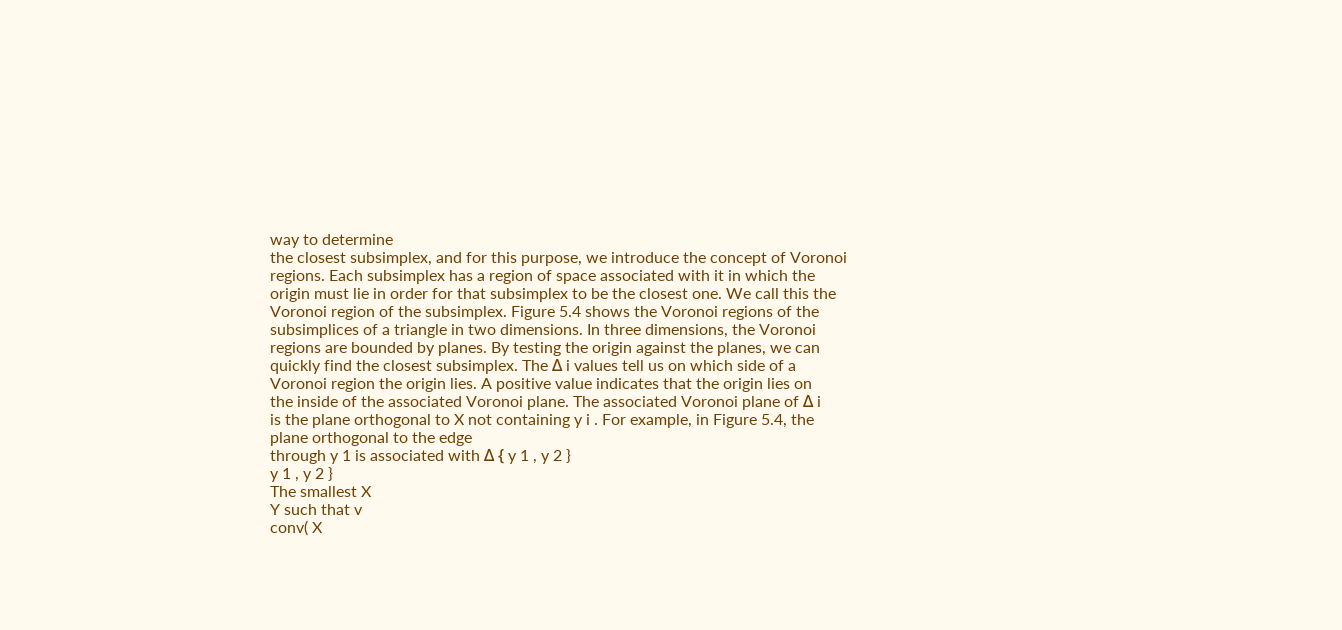way to determine
the closest subsimplex, and for this purpose, we introduce the concept of Voronoi
regions. Each subsimplex has a region of space associated with it in which the
origin must lie in order for that subsimplex to be the closest one. We call this the
Voronoi region of the subsimplex. Figure 5.4 shows the Voronoi regions of the
subsimplices of a triangle in two dimensions. In three dimensions, the Voronoi
regions are bounded by planes. By testing the origin against the planes, we can
quickly find the closest subsimplex. The Δ i values tell us on which side of a
Voronoi region the origin lies. A positive value indicates that the origin lies on
the inside of the associated Voronoi plane. The associated Voronoi plane of Δ i
is the plane orthogonal to X not containing y i . For example, in Figure 5.4, the
plane orthogonal to the edge
through y 1 is associated with Δ { y 1 , y 2 }
y 1 , y 2 }
The smallest X
Y such that v
conv( X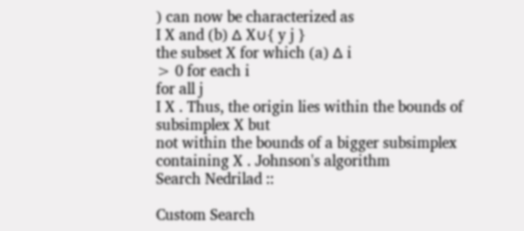) can now be characterized as
I X and (b) Δ X∪{ y j }
the subset X for which (a) Δ i
> 0 for each i
for all j
I X . Thus, the origin lies within the bounds of subsimplex X but
not within the bounds of a bigger subsimplex containing X . Johnson's algorithm
Search Nedrilad ::

Custom Search